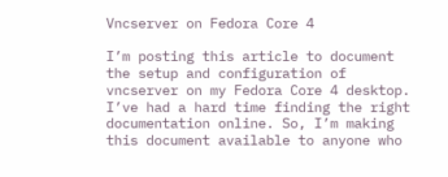Vncserver on Fedora Core 4

I’m posting this article to document the setup and configuration of vncserver on my Fedora Core 4 desktop. I’ve had a hard time finding the right documentation online. So, I’m making this document available to anyone who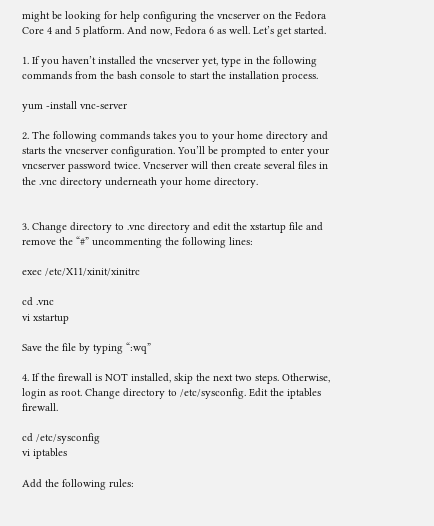might be looking for help configuring the vncserver on the Fedora Core 4 and 5 platform. And now, Fedora 6 as well. Let’s get started.

1. If you haven’t installed the vncserver yet, type in the following commands from the bash console to start the installation process.

yum -install vnc-server

2. The following commands takes you to your home directory and starts the vncserver configuration. You’ll be prompted to enter your vncserver password twice. Vncserver will then create several files in the .vnc directory underneath your home directory.


3. Change directory to .vnc directory and edit the xstartup file and remove the “#” uncommenting the following lines:

exec /etc/X11/xinit/xinitrc

cd .vnc
vi xstartup

Save the file by typing “:wq”

4. If the firewall is NOT installed, skip the next two steps. Otherwise, login as root. Change directory to /etc/sysconfig. Edit the iptables firewall.

cd /etc/sysconfig
vi iptables

Add the following rules: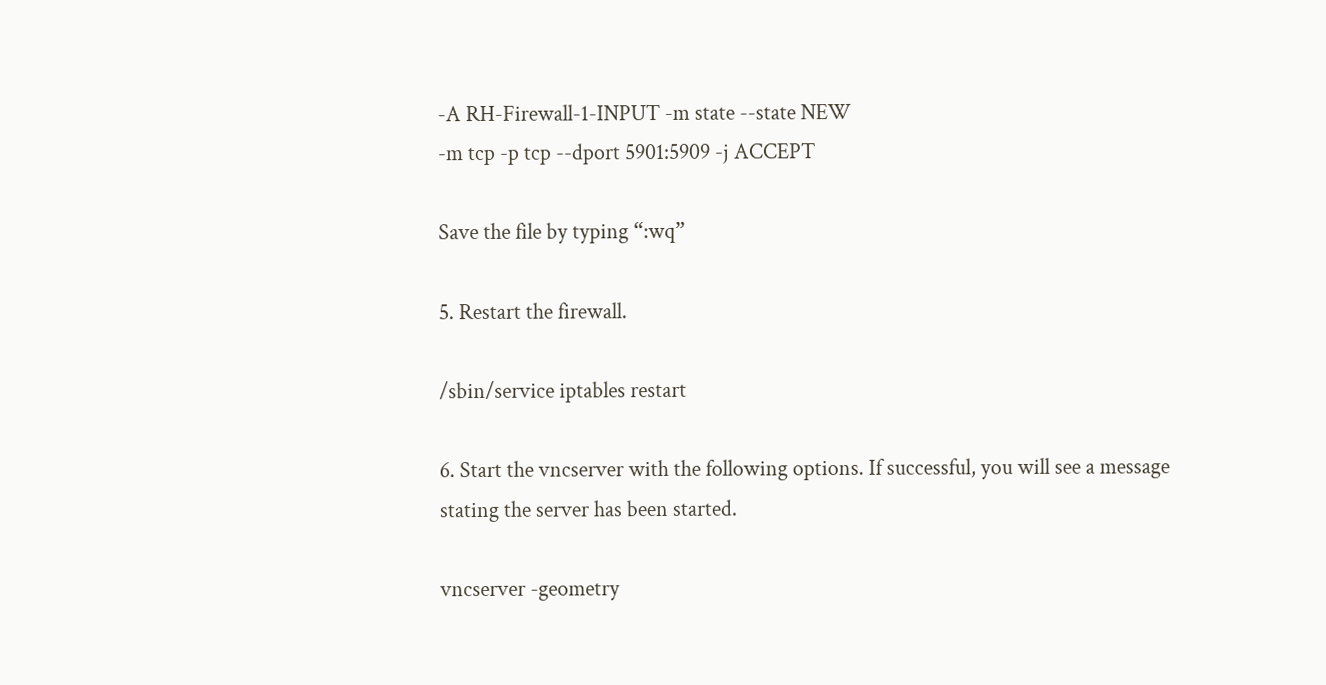-A RH-Firewall-1-INPUT -m state --state NEW
-m tcp -p tcp --dport 5901:5909 -j ACCEPT

Save the file by typing “:wq”

5. Restart the firewall.

/sbin/service iptables restart

6. Start the vncserver with the following options. If successful, you will see a message stating the server has been started.

vncserver -geometry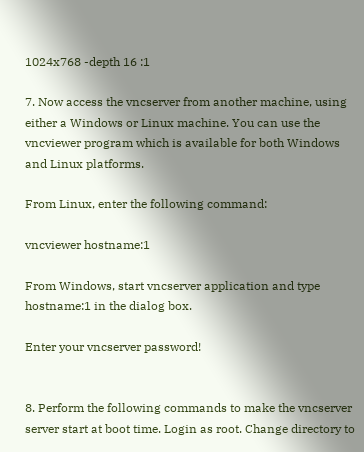1024x768 -depth 16 :1

7. Now access the vncserver from another machine, using either a Windows or Linux machine. You can use the vncviewer program which is available for both Windows and Linux platforms.

From Linux, enter the following command:

vncviewer hostname:1

From Windows, start vncserver application and type hostname:1 in the dialog box.

Enter your vncserver password!


8. Perform the following commands to make the vncserver server start at boot time. Login as root. Change directory to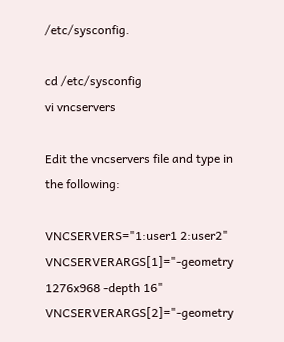/etc/sysconfig.

cd /etc/sysconfig
vi vncservers

Edit the vncservers file and type in the following:

VNCSERVERS="1:user1 2:user2"
VNCSERVERARGS[1]="-geometry 1276x968 -depth 16"
VNCSERVERARGS[2]="-geometry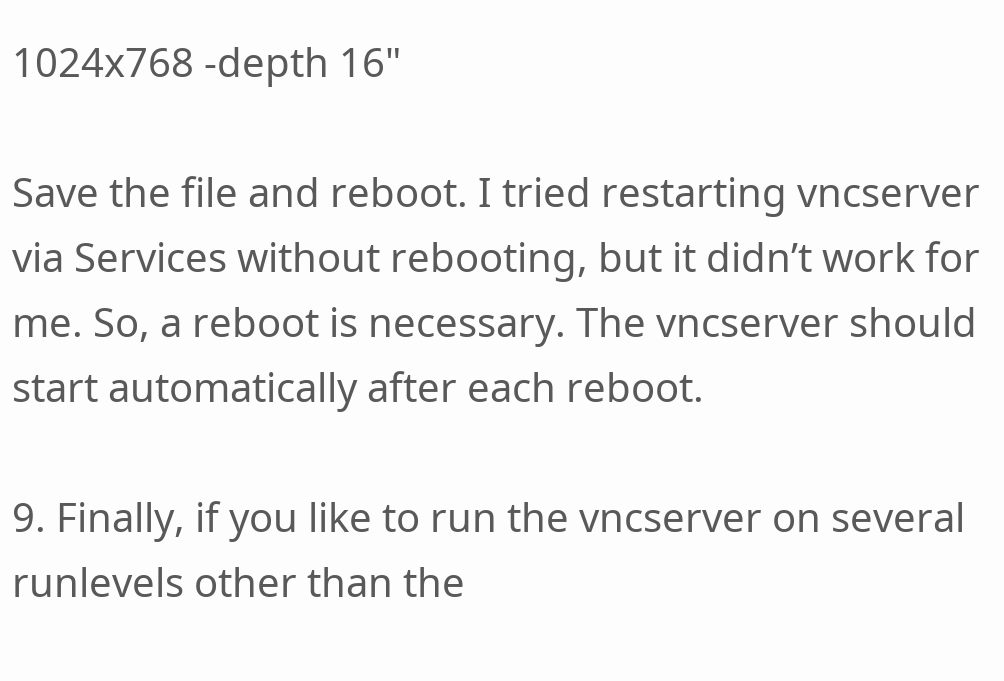1024x768 -depth 16"

Save the file and reboot. I tried restarting vncserver via Services without rebooting, but it didn’t work for me. So, a reboot is necessary. The vncserver should start automatically after each reboot.

9. Finally, if you like to run the vncserver on several runlevels other than the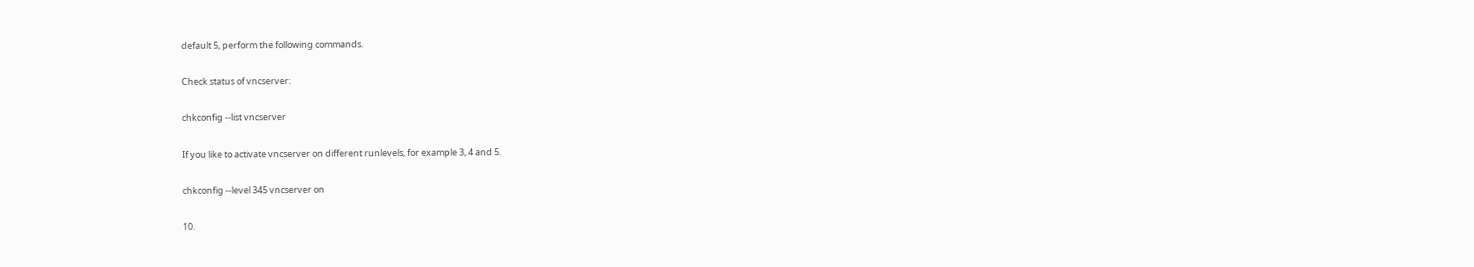default 5, perform the following commands.

Check status of vncserver:

chkconfig --list vncserver

If you like to activate vncserver on different runlevels, for example 3, 4 and 5.

chkconfig --level 345 vncserver on

10.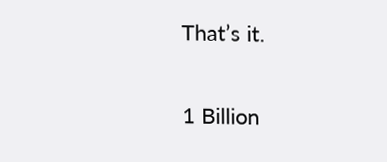That’s it.

1 Billion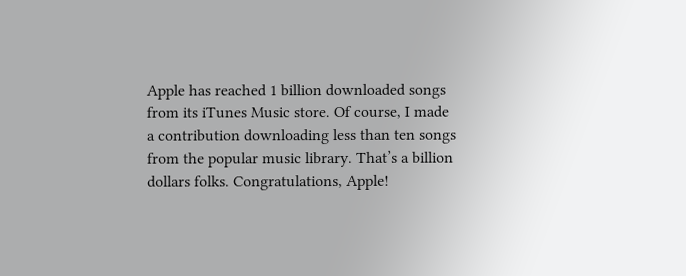Apple has reached 1 billion downloaded songs from its iTunes Music store. Of course, I made a contribution downloading less than ten songs from the popular music library. That’s a billion dollars folks. Congratulations, Apple!